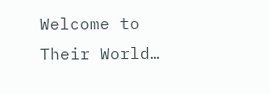Welcome to Their World…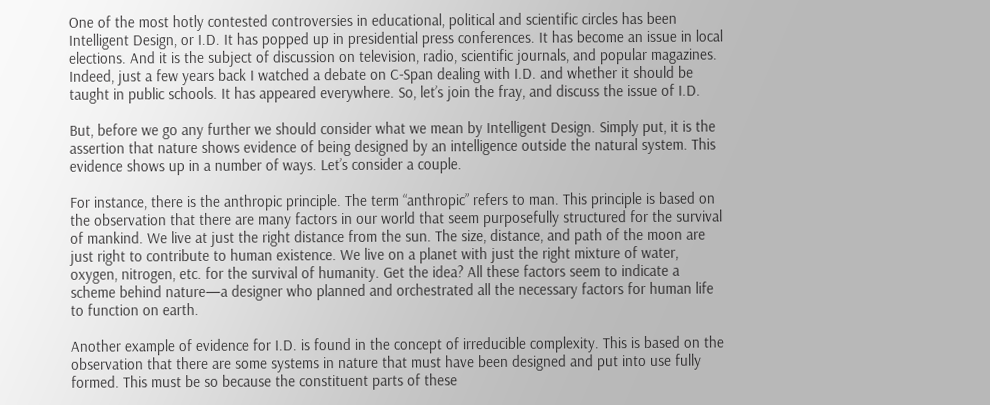One of the most hotly contested controversies in educational, political and scientific circles has been Intelligent Design, or I.D. It has popped up in presidential press conferences. It has become an issue in local elections. And it is the subject of discussion on television, radio, scientific journals, and popular magazines. Indeed, just a few years back I watched a debate on C-Span dealing with I.D. and whether it should be taught in public schools. It has appeared everywhere. So, let’s join the fray, and discuss the issue of I.D.

But, before we go any further we should consider what we mean by Intelligent Design. Simply put, it is the assertion that nature shows evidence of being designed by an intelligence outside the natural system. This evidence shows up in a number of ways. Let’s consider a couple.

For instance, there is the anthropic principle. The term “anthropic” refers to man. This principle is based on the observation that there are many factors in our world that seem purposefully structured for the survival of mankind. We live at just the right distance from the sun. The size, distance, and path of the moon are just right to contribute to human existence. We live on a planet with just the right mixture of water, oxygen, nitrogen, etc. for the survival of humanity. Get the idea? All these factors seem to indicate a scheme behind nature—a designer who planned and orchestrated all the necessary factors for human life to function on earth.

Another example of evidence for I.D. is found in the concept of irreducible complexity. This is based on the observation that there are some systems in nature that must have been designed and put into use fully formed. This must be so because the constituent parts of these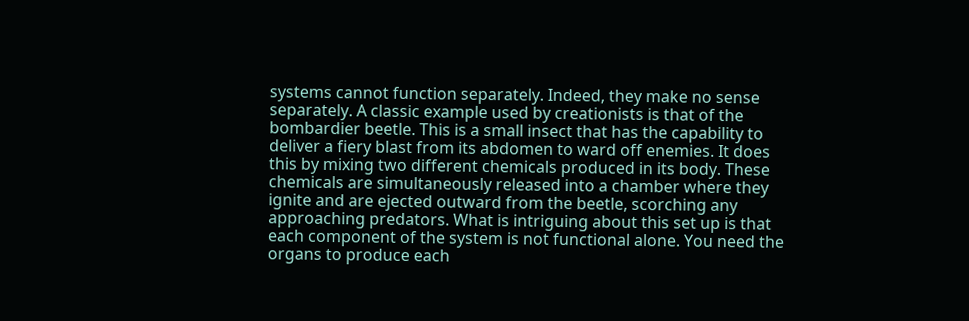systems cannot function separately. Indeed, they make no sense separately. A classic example used by creationists is that of the bombardier beetle. This is a small insect that has the capability to deliver a fiery blast from its abdomen to ward off enemies. It does this by mixing two different chemicals produced in its body. These chemicals are simultaneously released into a chamber where they ignite and are ejected outward from the beetle, scorching any approaching predators. What is intriguing about this set up is that each component of the system is not functional alone. You need the organs to produce each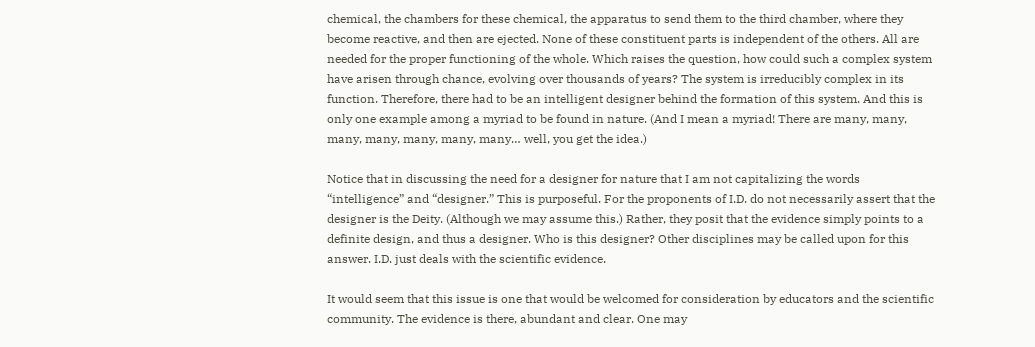chemical, the chambers for these chemical, the apparatus to send them to the third chamber, where they become reactive, and then are ejected. None of these constituent parts is independent of the others. All are needed for the proper functioning of the whole. Which raises the question, how could such a complex system have arisen through chance, evolving over thousands of years? The system is irreducibly complex in its function. Therefore, there had to be an intelligent designer behind the formation of this system. And this is only one example among a myriad to be found in nature. (And I mean a myriad! There are many, many, many, many, many, many, many… well, you get the idea.)

Notice that in discussing the need for a designer for nature that I am not capitalizing the words “intelligence” and “designer.” This is purposeful. For the proponents of I.D. do not necessarily assert that the designer is the Deity. (Although we may assume this.) Rather, they posit that the evidence simply points to a definite design, and thus a designer. Who is this designer? Other disciplines may be called upon for this answer. I.D. just deals with the scientific evidence.

It would seem that this issue is one that would be welcomed for consideration by educators and the scientific community. The evidence is there, abundant and clear. One may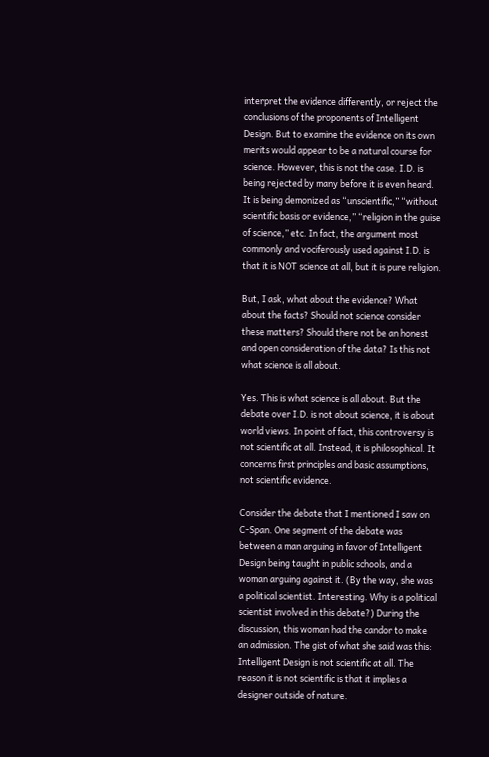interpret the evidence differently, or reject the conclusions of the proponents of Intelligent Design. But to examine the evidence on its own merits would appear to be a natural course for science. However, this is not the case. I.D. is being rejected by many before it is even heard. It is being demonized as “unscientific,” “without scientific basis or evidence,” “religion in the guise of science,” etc. In fact, the argument most commonly and vociferously used against I.D. is that it is NOT science at all, but it is pure religion.

But, I ask, what about the evidence? What about the facts? Should not science consider these matters? Should there not be an honest and open consideration of the data? Is this not what science is all about.

Yes. This is what science is all about. But the debate over I.D. is not about science, it is about world views. In point of fact, this controversy is not scientific at all. Instead, it is philosophical. It concerns first principles and basic assumptions, not scientific evidence.

Consider the debate that I mentioned I saw on C-Span. One segment of the debate was between a man arguing in favor of Intelligent Design being taught in public schools, and a woman arguing against it. (By the way, she was a political scientist. Interesting. Why is a political scientist involved in this debate?) During the discussion, this woman had the candor to make an admission. The gist of what she said was this: Intelligent Design is not scientific at all. The reason it is not scientific is that it implies a designer outside of nature.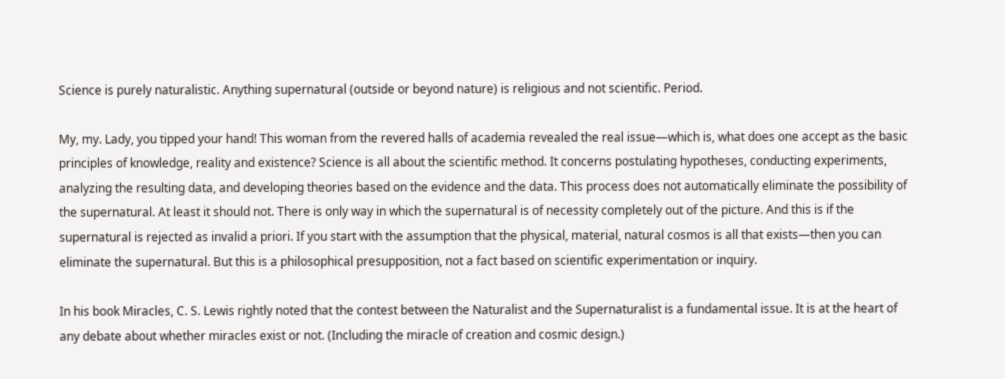Science is purely naturalistic. Anything supernatural (outside or beyond nature) is religious and not scientific. Period.

My, my. Lady, you tipped your hand! This woman from the revered halls of academia revealed the real issue—which is, what does one accept as the basic principles of knowledge, reality and existence? Science is all about the scientific method. It concerns postulating hypotheses, conducting experiments, analyzing the resulting data, and developing theories based on the evidence and the data. This process does not automatically eliminate the possibility of the supernatural. At least it should not. There is only way in which the supernatural is of necessity completely out of the picture. And this is if the supernatural is rejected as invalid a priori. If you start with the assumption that the physical, material, natural cosmos is all that exists—then you can eliminate the supernatural. But this is a philosophical presupposition, not a fact based on scientific experimentation or inquiry.

In his book Miracles, C. S. Lewis rightly noted that the contest between the Naturalist and the Supernaturalist is a fundamental issue. It is at the heart of any debate about whether miracles exist or not. (Including the miracle of creation and cosmic design.)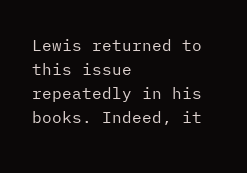Lewis returned to this issue repeatedly in his books. Indeed, it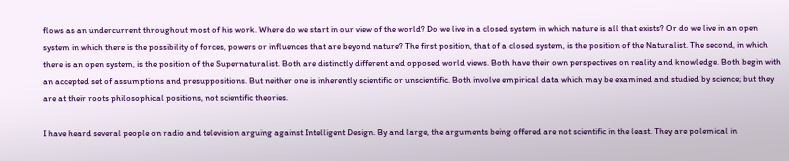flows as an undercurrent throughout most of his work. Where do we start in our view of the world? Do we live in a closed system in which nature is all that exists? Or do we live in an open system in which there is the possibility of forces, powers or influences that are beyond nature? The first position, that of a closed system, is the position of the Naturalist. The second, in which there is an open system, is the position of the Supernaturalist. Both are distinctly different and opposed world views. Both have their own perspectives on reality and knowledge. Both begin with an accepted set of assumptions and presuppositions. But neither one is inherently scientific or unscientific. Both involve empirical data which may be examined and studied by science; but they are at their roots philosophical positions, not scientific theories.

I have heard several people on radio and television arguing against Intelligent Design. By and large, the arguments being offered are not scientific in the least. They are polemical in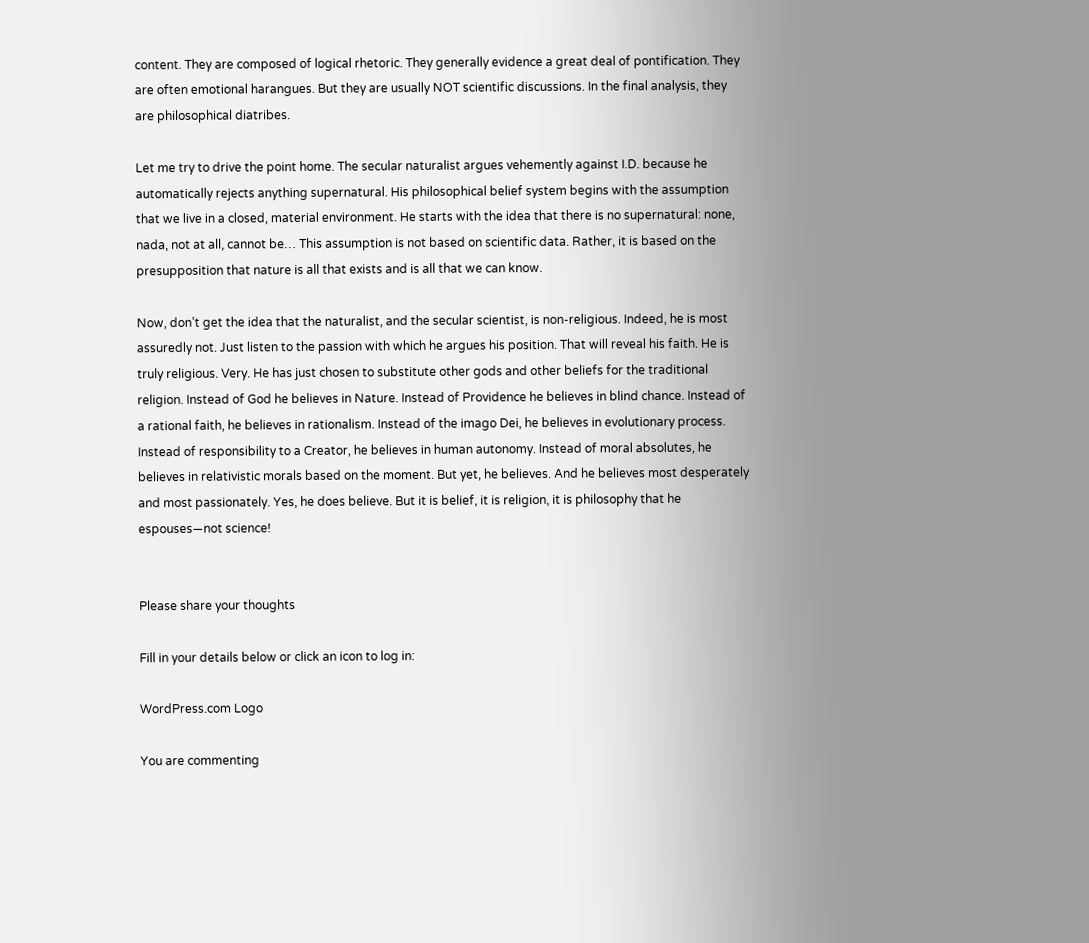content. They are composed of logical rhetoric. They generally evidence a great deal of pontification. They are often emotional harangues. But they are usually NOT scientific discussions. In the final analysis, they are philosophical diatribes.

Let me try to drive the point home. The secular naturalist argues vehemently against I.D. because he automatically rejects anything supernatural. His philosophical belief system begins with the assumption that we live in a closed, material environment. He starts with the idea that there is no supernatural: none, nada, not at all, cannot be… This assumption is not based on scientific data. Rather, it is based on the presupposition that nature is all that exists and is all that we can know.

Now, don’t get the idea that the naturalist, and the secular scientist, is non-religious. Indeed, he is most assuredly not. Just listen to the passion with which he argues his position. That will reveal his faith. He is truly religious. Very. He has just chosen to substitute other gods and other beliefs for the traditional religion. Instead of God he believes in Nature. Instead of Providence he believes in blind chance. Instead of a rational faith, he believes in rationalism. Instead of the imago Dei, he believes in evolutionary process. Instead of responsibility to a Creator, he believes in human autonomy. Instead of moral absolutes, he believes in relativistic morals based on the moment. But yet, he believes. And he believes most desperately and most passionately. Yes, he does believe. But it is belief, it is religion, it is philosophy that he espouses—not science!


Please share your thoughts

Fill in your details below or click an icon to log in:

WordPress.com Logo

You are commenting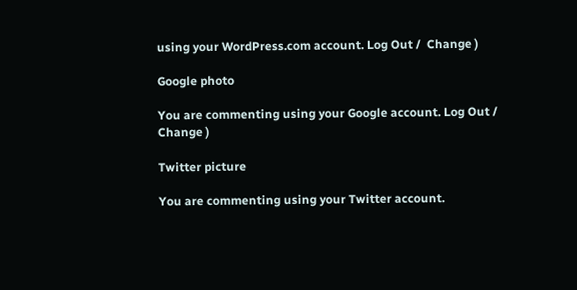using your WordPress.com account. Log Out /  Change )

Google photo

You are commenting using your Google account. Log Out /  Change )

Twitter picture

You are commenting using your Twitter account.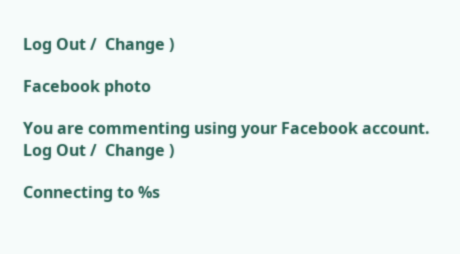Log Out /  Change )

Facebook photo

You are commenting using your Facebook account. Log Out /  Change )

Connecting to %s